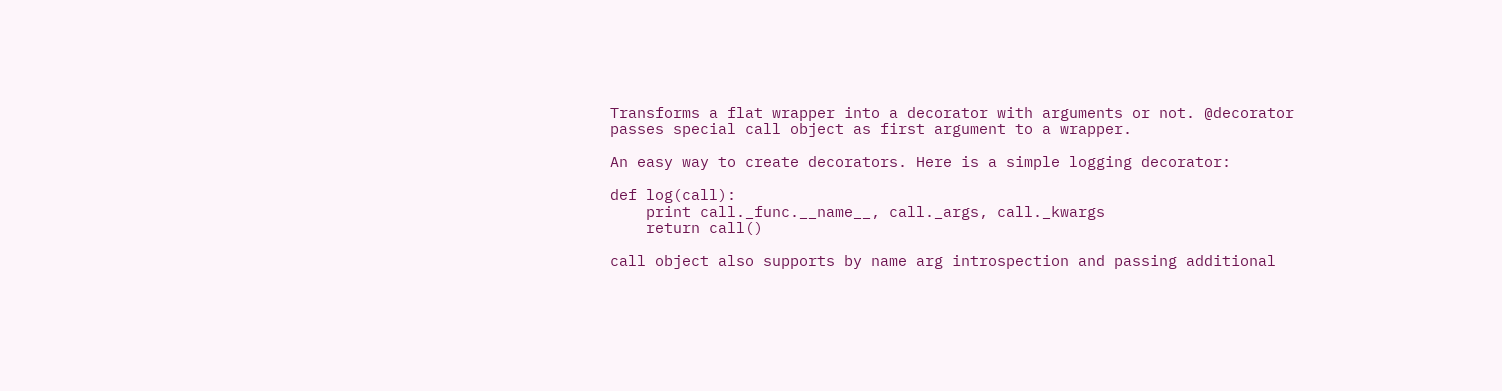Transforms a flat wrapper into a decorator with arguments or not. @decorator passes special call object as first argument to a wrapper.

An easy way to create decorators. Here is a simple logging decorator:

def log(call):
    print call._func.__name__, call._args, call._kwargs
    return call()

call object also supports by name arg introspection and passing additional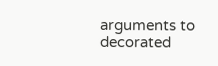arguments to decorated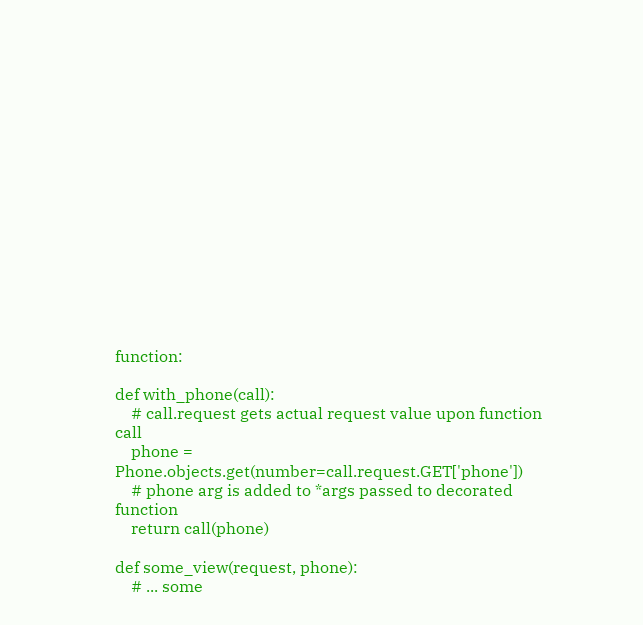function:

def with_phone(call):
    # call.request gets actual request value upon function call
    phone = Phone.objects.get(number=call.request.GET['phone'])
    # phone arg is added to *args passed to decorated function
    return call(phone)

def some_view(request, phone):
    # ... some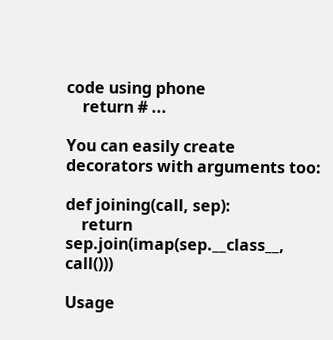code using phone
    return # ...

You can easily create decorators with arguments too:

def joining(call, sep):
    return sep.join(imap(sep.__class__, call()))

Usage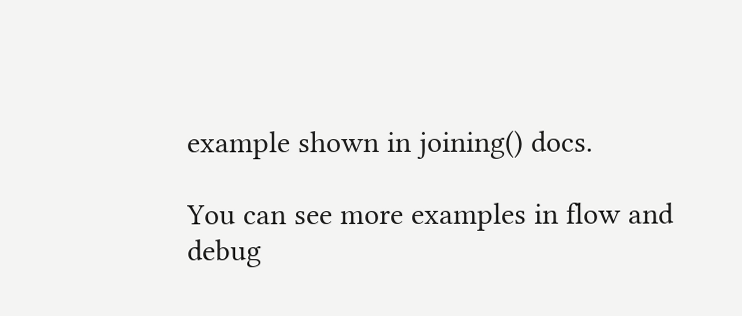example shown in joining() docs.

You can see more examples in flow and debug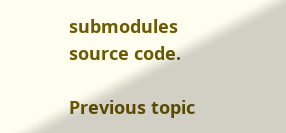submodules source code.

Previous topic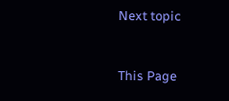Next topic


This Page